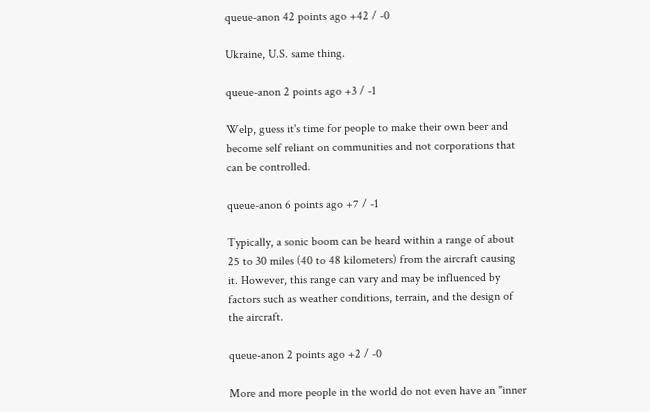queue-anon 42 points ago +42 / -0

Ukraine, U.S. same thing.

queue-anon 2 points ago +3 / -1

Welp, guess it's time for people to make their own beer and become self reliant on communities and not corporations that can be controlled.

queue-anon 6 points ago +7 / -1

Typically, a sonic boom can be heard within a range of about 25 to 30 miles (40 to 48 kilometers) from the aircraft causing it. However, this range can vary and may be influenced by factors such as weather conditions, terrain, and the design of the aircraft.

queue-anon 2 points ago +2 / -0

More and more people in the world do not even have an "inner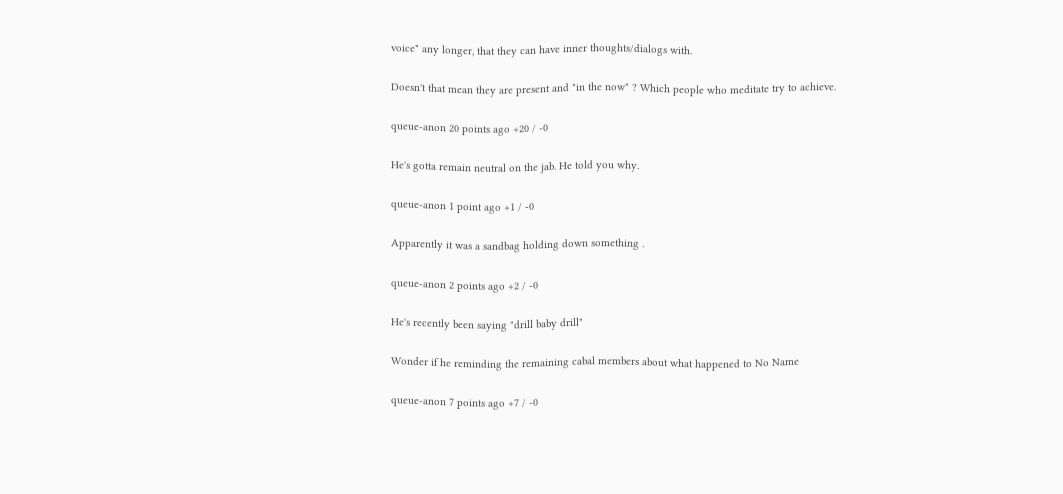voice" any longer, that they can have inner thoughts/dialogs with.

Doesn't that mean they are present and "in the now" ? Which people who meditate try to achieve.

queue-anon 20 points ago +20 / -0

He's gotta remain neutral on the jab. He told you why.

queue-anon 1 point ago +1 / -0

Apparently it was a sandbag holding down something .

queue-anon 2 points ago +2 / -0

He's recently been saying "drill baby drill"

Wonder if he reminding the remaining cabal members about what happened to No Name

queue-anon 7 points ago +7 / -0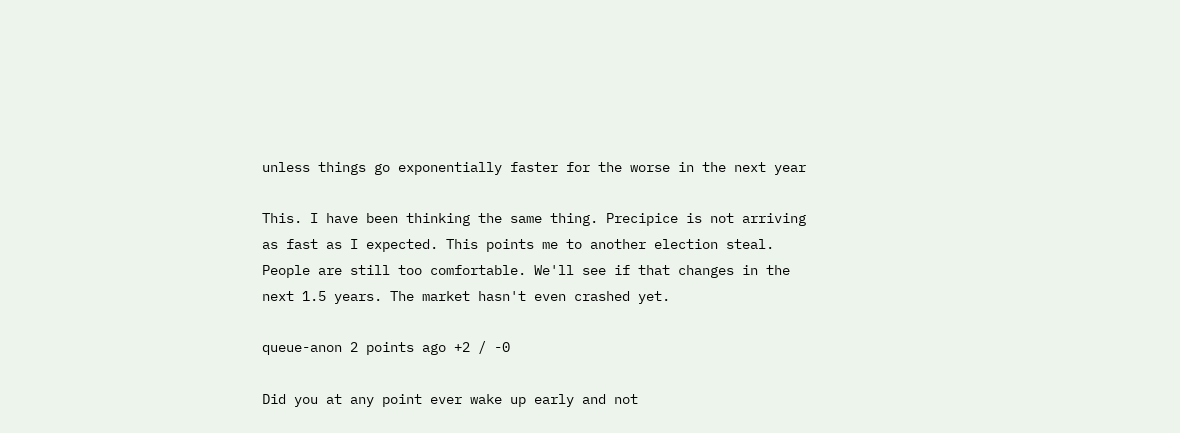unless things go exponentially faster for the worse in the next year

This. I have been thinking the same thing. Precipice is not arriving as fast as I expected. This points me to another election steal. People are still too comfortable. We'll see if that changes in the next 1.5 years. The market hasn't even crashed yet.

queue-anon 2 points ago +2 / -0

Did you at any point ever wake up early and not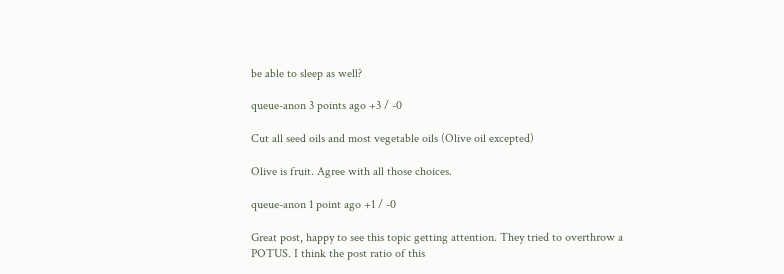be able to sleep as well?

queue-anon 3 points ago +3 / -0

Cut all seed oils and most vegetable oils (Olive oil excepted)

Olive is fruit. Agree with all those choices.

queue-anon 1 point ago +1 / -0

Great post, happy to see this topic getting attention. They tried to overthrow a POTUS. I think the post ratio of this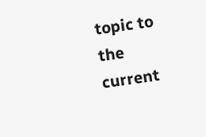topic to the current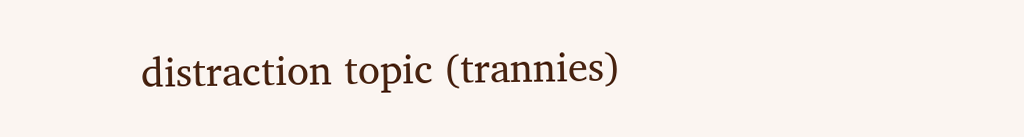distraction topic (trannies)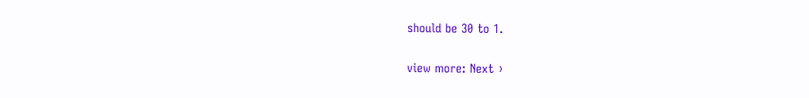should be 30 to 1.

view more: Next ›